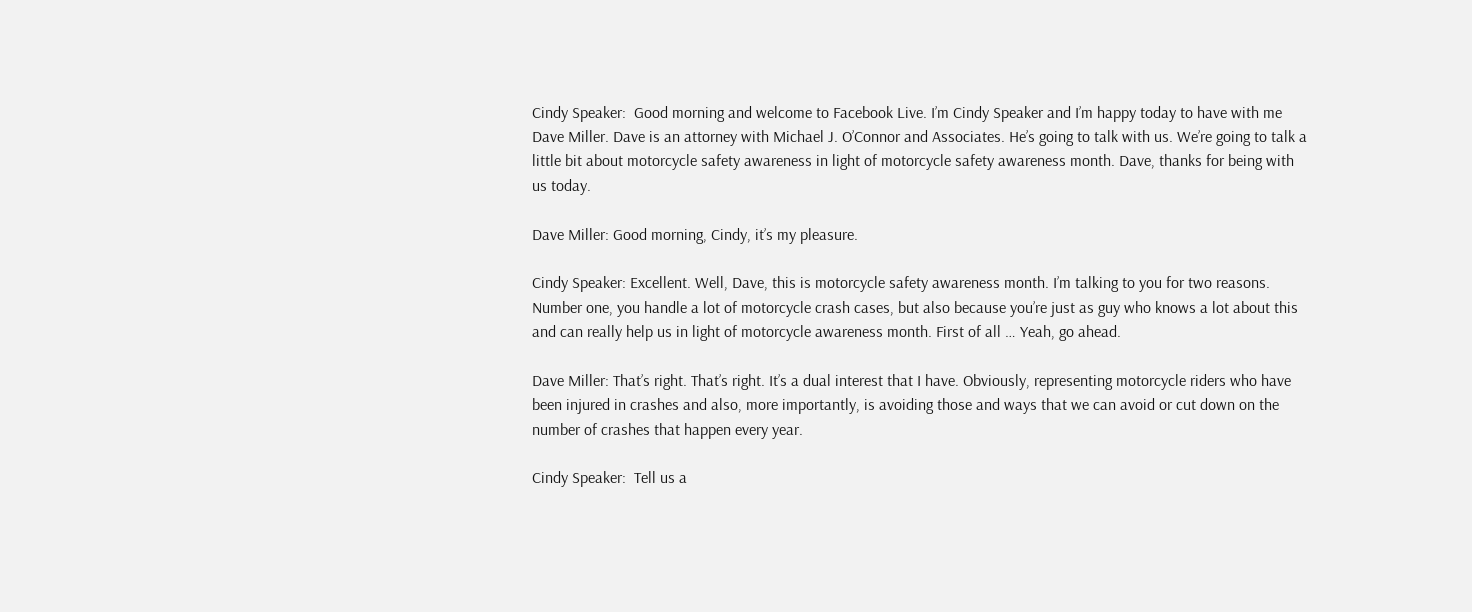Cindy Speaker:  Good morning and welcome to Facebook Live. I’m Cindy Speaker and I’m happy today to have with me Dave Miller. Dave is an attorney with Michael J. O’Connor and Associates. He’s going to talk with us. We’re going to talk a little bit about motorcycle safety awareness in light of motorcycle safety awareness month. Dave, thanks for being with us today.

Dave Miller: Good morning, Cindy, it’s my pleasure.

Cindy Speaker: Excellent. Well, Dave, this is motorcycle safety awareness month. I’m talking to you for two reasons. Number one, you handle a lot of motorcycle crash cases, but also because you’re just as guy who knows a lot about this and can really help us in light of motorcycle awareness month. First of all … Yeah, go ahead.

Dave Miller: That’s right. That’s right. It’s a dual interest that I have. Obviously, representing motorcycle riders who have been injured in crashes and also, more importantly, is avoiding those and ways that we can avoid or cut down on the number of crashes that happen every year.

Cindy Speaker:  Tell us a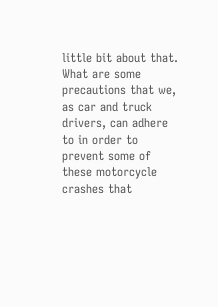little bit about that. What are some precautions that we, as car and truck drivers, can adhere to in order to prevent some of these motorcycle crashes that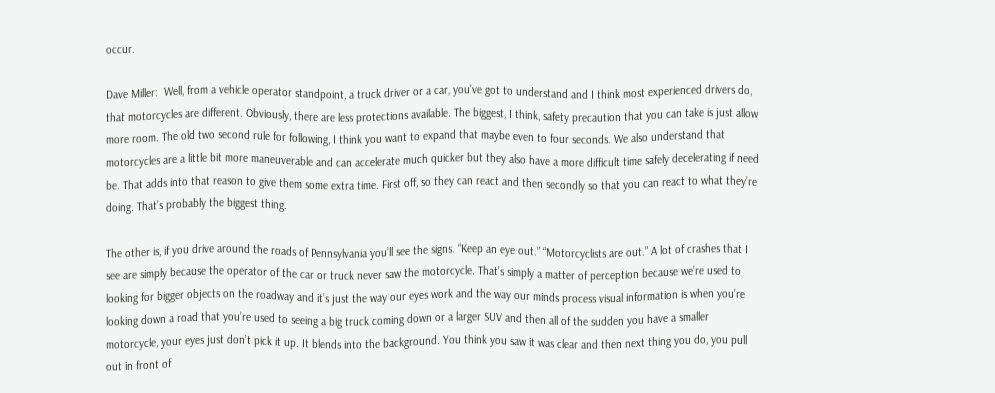occur.

Dave Miller:  Well, from a vehicle operator standpoint, a truck driver or a car, you’ve got to understand and I think most experienced drivers do, that motorcycles are different. Obviously, there are less protections available. The biggest, I think, safety precaution that you can take is just allow more room. The old two second rule for following, I think you want to expand that maybe even to four seconds. We also understand that motorcycles are a little bit more maneuverable and can accelerate much quicker but they also have a more difficult time safely decelerating if need be. That adds into that reason to give them some extra time. First off, so they can react and then secondly so that you can react to what they’re doing. That’s probably the biggest thing.

The other is, if you drive around the roads of Pennsylvania you’ll see the signs. “Keep an eye out.” “Motorcyclists are out.” A lot of crashes that I see are simply because the operator of the car or truck never saw the motorcycle. That’s simply a matter of perception because we’re used to looking for bigger objects on the roadway and it’s just the way our eyes work and the way our minds process visual information is when you’re looking down a road that you’re used to seeing a big truck coming down or a larger SUV and then all of the sudden you have a smaller motorcycle, your eyes just don’t pick it up. It blends into the background. You think you saw it was clear and then next thing you do, you pull out in front of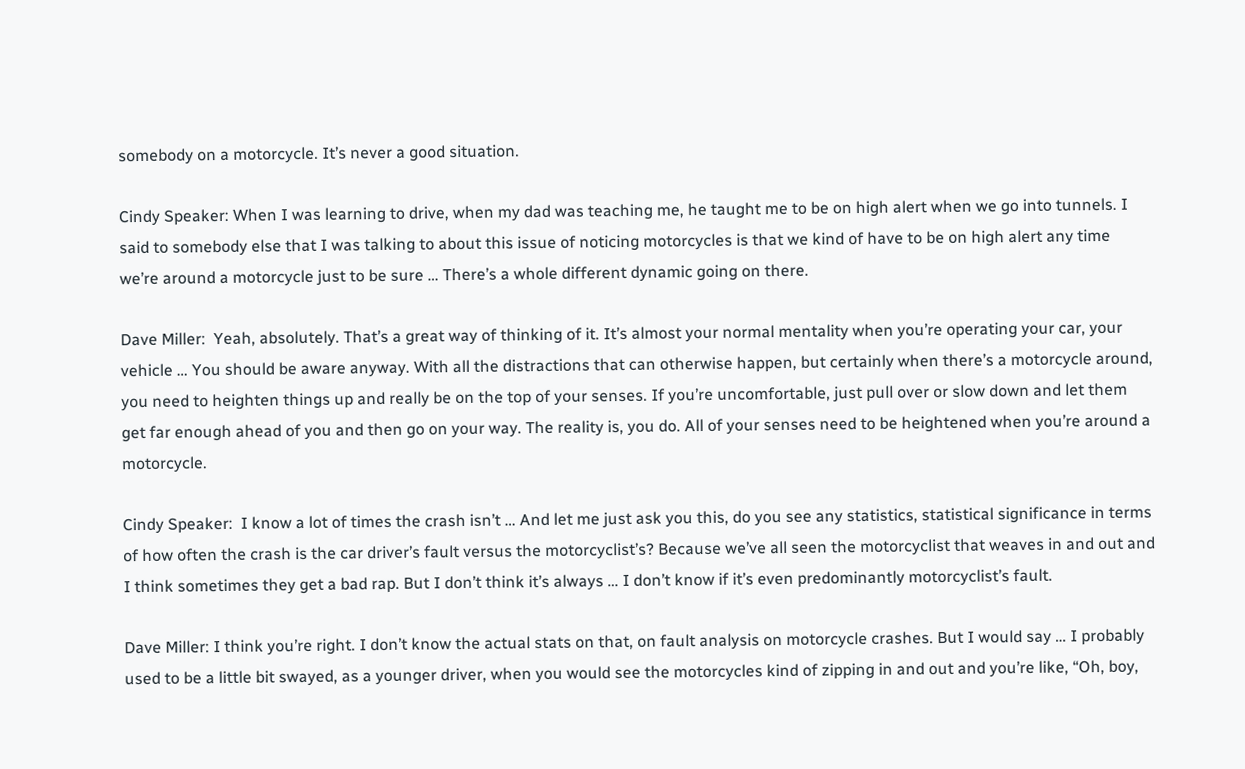somebody on a motorcycle. It’s never a good situation.

Cindy Speaker: When I was learning to drive, when my dad was teaching me, he taught me to be on high alert when we go into tunnels. I said to somebody else that I was talking to about this issue of noticing motorcycles is that we kind of have to be on high alert any time we’re around a motorcycle just to be sure … There’s a whole different dynamic going on there.

Dave Miller:  Yeah, absolutely. That’s a great way of thinking of it. It’s almost your normal mentality when you’re operating your car, your vehicle … You should be aware anyway. With all the distractions that can otherwise happen, but certainly when there’s a motorcycle around, you need to heighten things up and really be on the top of your senses. If you’re uncomfortable, just pull over or slow down and let them get far enough ahead of you and then go on your way. The reality is, you do. All of your senses need to be heightened when you’re around a motorcycle.

Cindy Speaker:  I know a lot of times the crash isn’t … And let me just ask you this, do you see any statistics, statistical significance in terms of how often the crash is the car driver’s fault versus the motorcyclist’s? Because we’ve all seen the motorcyclist that weaves in and out and I think sometimes they get a bad rap. But I don’t think it’s always … I don’t know if it’s even predominantly motorcyclist’s fault.

Dave Miller: I think you’re right. I don’t know the actual stats on that, on fault analysis on motorcycle crashes. But I would say … I probably used to be a little bit swayed, as a younger driver, when you would see the motorcycles kind of zipping in and out and you’re like, “Oh, boy,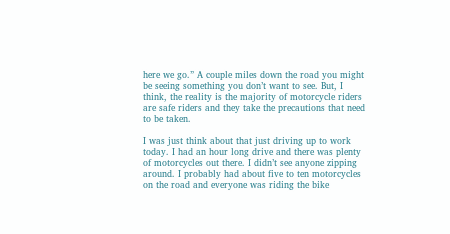here we go.” A couple miles down the road you might be seeing something you don’t want to see. But, I think, the reality is the majority of motorcycle riders are safe riders and they take the precautions that need to be taken.

I was just think about that just driving up to work today. I had an hour long drive and there was plenty of motorcycles out there. I didn’t see anyone zipping around. I probably had about five to ten motorcycles on the road and everyone was riding the bike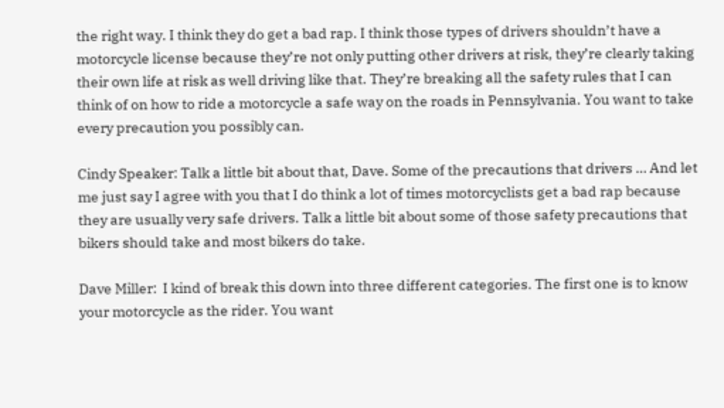the right way. I think they do get a bad rap. I think those types of drivers shouldn’t have a motorcycle license because they’re not only putting other drivers at risk, they’re clearly taking their own life at risk as well driving like that. They’re breaking all the safety rules that I can think of on how to ride a motorcycle a safe way on the roads in Pennsylvania. You want to take every precaution you possibly can.

Cindy Speaker: Talk a little bit about that, Dave. Some of the precautions that drivers … And let me just say I agree with you that I do think a lot of times motorcyclists get a bad rap because they are usually very safe drivers. Talk a little bit about some of those safety precautions that bikers should take and most bikers do take.

Dave Miller:  I kind of break this down into three different categories. The first one is to know your motorcycle as the rider. You want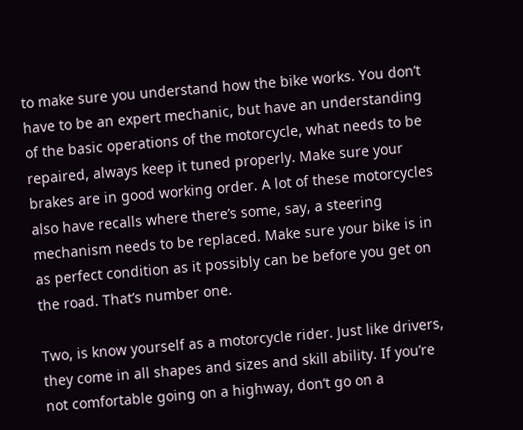to make sure you understand how the bike works. You don’t have to be an expert mechanic, but have an understanding of the basic operations of the motorcycle, what needs to be repaired, always keep it tuned properly. Make sure your brakes are in good working order. A lot of these motorcycles also have recalls where there’s some, say, a steering mechanism needs to be replaced. Make sure your bike is in as perfect condition as it possibly can be before you get on the road. That’s number one.

Two, is know yourself as a motorcycle rider. Just like drivers, they come in all shapes and sizes and skill ability. If you’re not comfortable going on a highway, don’t go on a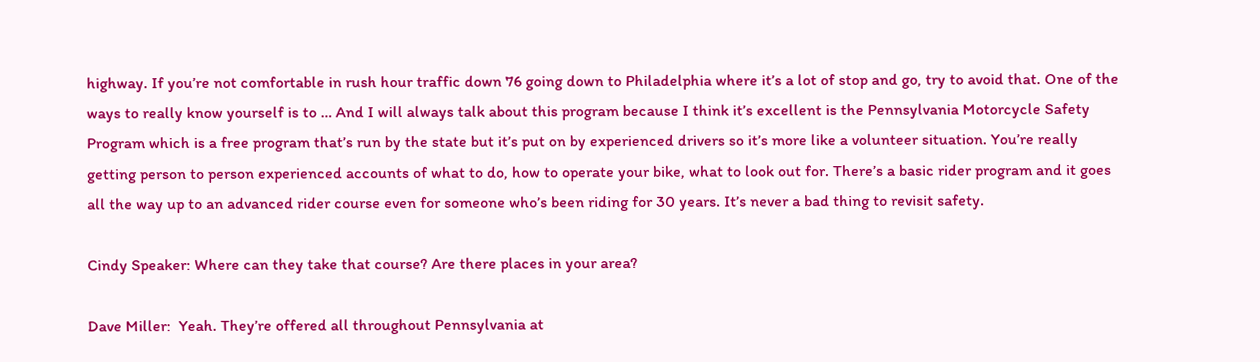highway. If you’re not comfortable in rush hour traffic down 76 going down to Philadelphia where it’s a lot of stop and go, try to avoid that. One of the ways to really know yourself is to … And I will always talk about this program because I think it’s excellent is the Pennsylvania Motorcycle Safety Program which is a free program that’s run by the state but it’s put on by experienced drivers so it’s more like a volunteer situation. You’re really getting person to person experienced accounts of what to do, how to operate your bike, what to look out for. There’s a basic rider program and it goes all the way up to an advanced rider course even for someone who’s been riding for 30 years. It’s never a bad thing to revisit safety.

Cindy Speaker: Where can they take that course? Are there places in your area?

Dave Miller:  Yeah. They’re offered all throughout Pennsylvania at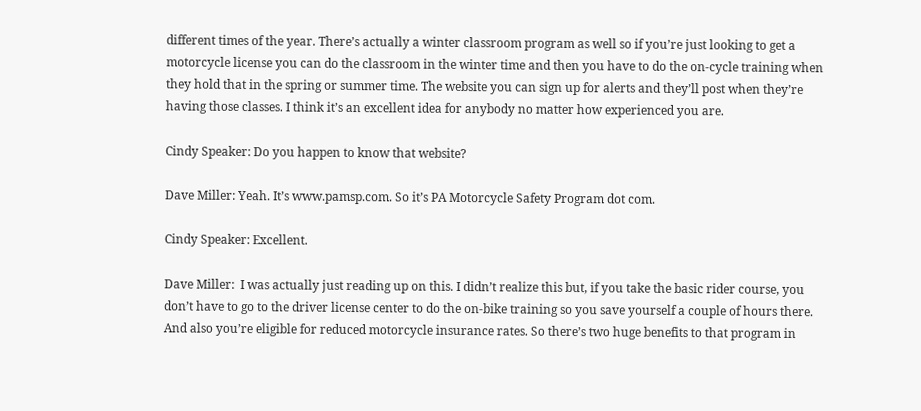different times of the year. There’s actually a winter classroom program as well so if you’re just looking to get a motorcycle license you can do the classroom in the winter time and then you have to do the on-cycle training when they hold that in the spring or summer time. The website you can sign up for alerts and they’ll post when they’re having those classes. I think it’s an excellent idea for anybody no matter how experienced you are.

Cindy Speaker: Do you happen to know that website?

Dave Miller: Yeah. It’s www.pamsp.com. So it’s PA Motorcycle Safety Program dot com.

Cindy Speaker: Excellent.

Dave Miller:  I was actually just reading up on this. I didn’t realize this but, if you take the basic rider course, you don’t have to go to the driver license center to do the on-bike training so you save yourself a couple of hours there. And also you’re eligible for reduced motorcycle insurance rates. So there’s two huge benefits to that program in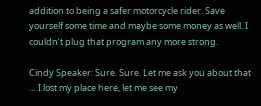addition to being a safer motorcycle rider. Save yourself some time and maybe some money as well. I couldn’t plug that program any more strong.

Cindy Speaker: Sure. Sure. Let me ask you about that … I lost my place here, let me see my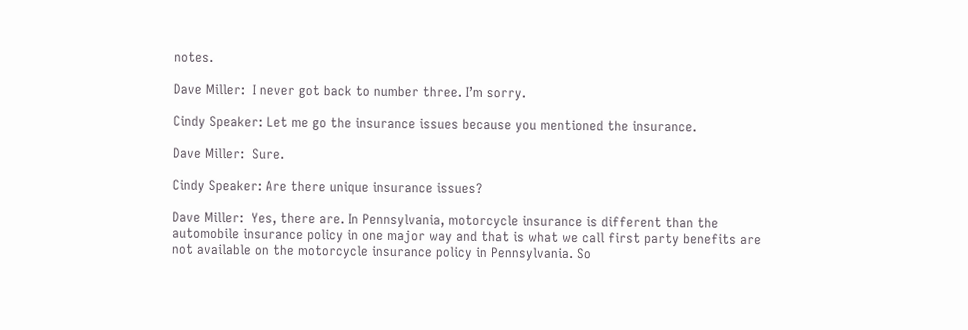notes.

Dave Miller:  I never got back to number three. I’m sorry.

Cindy Speaker: Let me go the insurance issues because you mentioned the insurance.

Dave Miller:  Sure.

Cindy Speaker: Are there unique insurance issues?

Dave Miller:  Yes, there are. In Pennsylvania, motorcycle insurance is different than the automobile insurance policy in one major way and that is what we call first party benefits are not available on the motorcycle insurance policy in Pennsylvania. So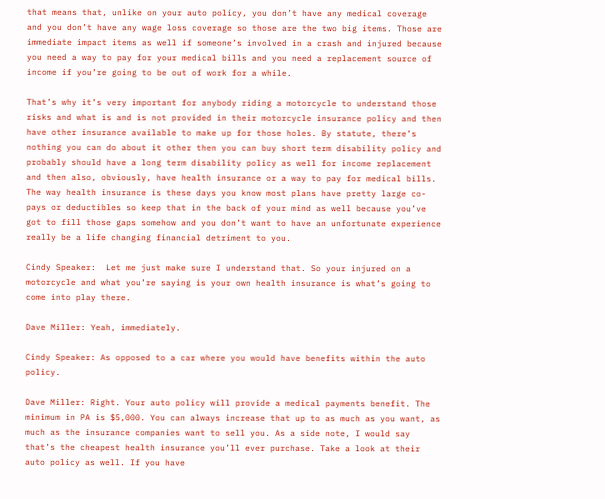that means that, unlike on your auto policy, you don’t have any medical coverage and you don’t have any wage loss coverage so those are the two big items. Those are immediate impact items as well if someone’s involved in a crash and injured because you need a way to pay for your medical bills and you need a replacement source of income if you’re going to be out of work for a while.

That’s why it’s very important for anybody riding a motorcycle to understand those risks and what is and is not provided in their motorcycle insurance policy and then have other insurance available to make up for those holes. By statute, there’s nothing you can do about it other then you can buy short term disability policy and probably should have a long term disability policy as well for income replacement and then also, obviously, have health insurance or a way to pay for medical bills. The way health insurance is these days you know most plans have pretty large co-pays or deductibles so keep that in the back of your mind as well because you’ve got to fill those gaps somehow and you don’t want to have an unfortunate experience really be a life changing financial detriment to you.

Cindy Speaker:  Let me just make sure I understand that. So your injured on a motorcycle and what you’re saying is your own health insurance is what’s going to come into play there.

Dave Miller: Yeah, immediately.

Cindy Speaker: As opposed to a car where you would have benefits within the auto policy.

Dave Miller: Right. Your auto policy will provide a medical payments benefit. The minimum in PA is $5,000. You can always increase that up to as much as you want, as much as the insurance companies want to sell you. As a side note, I would say that’s the cheapest health insurance you’ll ever purchase. Take a look at their auto policy as well. If you have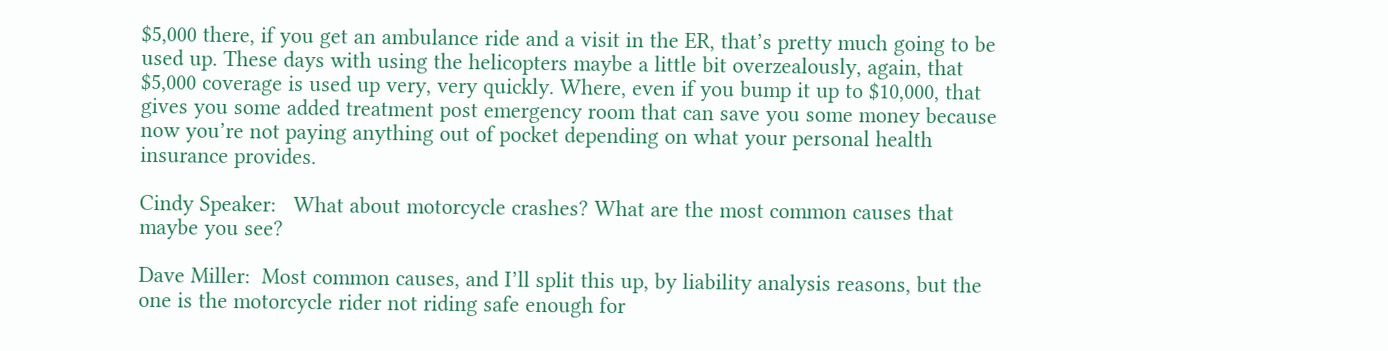$5,000 there, if you get an ambulance ride and a visit in the ER, that’s pretty much going to be used up. These days with using the helicopters maybe a little bit overzealously, again, that $5,000 coverage is used up very, very quickly. Where, even if you bump it up to $10,000, that gives you some added treatment post emergency room that can save you some money because now you’re not paying anything out of pocket depending on what your personal health insurance provides.

Cindy Speaker:   What about motorcycle crashes? What are the most common causes that maybe you see?

Dave Miller:  Most common causes, and I’ll split this up, by liability analysis reasons, but the one is the motorcycle rider not riding safe enough for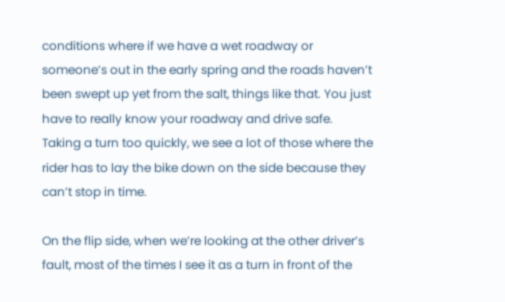conditions where if we have a wet roadway or someone’s out in the early spring and the roads haven’t been swept up yet from the salt, things like that. You just have to really know your roadway and drive safe. Taking a turn too quickly, we see a lot of those where the rider has to lay the bike down on the side because they can’t stop in time.

On the flip side, when we’re looking at the other driver’s fault, most of the times I see it as a turn in front of the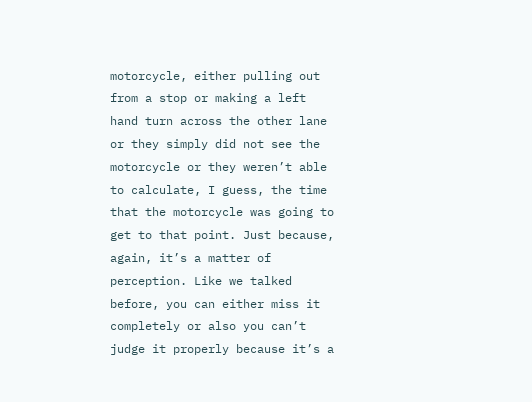motorcycle, either pulling out from a stop or making a left hand turn across the other lane or they simply did not see the motorcycle or they weren’t able to calculate, I guess, the time that the motorcycle was going to get to that point. Just because, again, it’s a matter of perception. Like we talked before, you can either miss it completely or also you can’t judge it properly because it’s a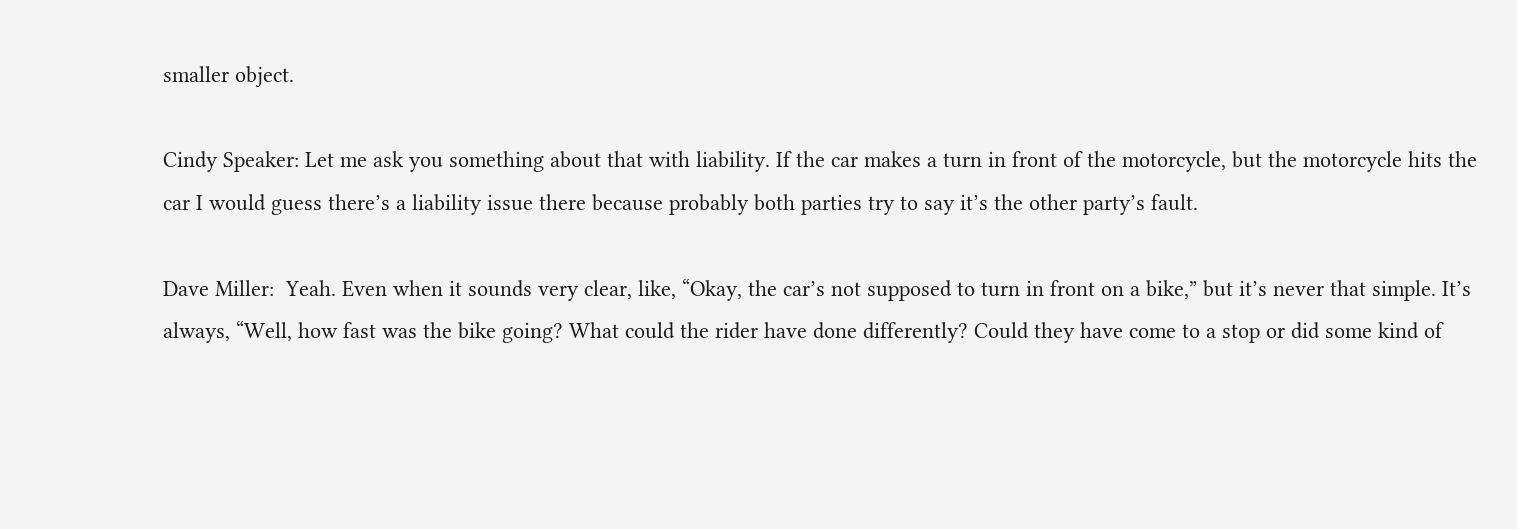smaller object.

Cindy Speaker: Let me ask you something about that with liability. If the car makes a turn in front of the motorcycle, but the motorcycle hits the car I would guess there’s a liability issue there because probably both parties try to say it’s the other party’s fault.

Dave Miller:  Yeah. Even when it sounds very clear, like, “Okay, the car’s not supposed to turn in front on a bike,” but it’s never that simple. It’s always, “Well, how fast was the bike going? What could the rider have done differently? Could they have come to a stop or did some kind of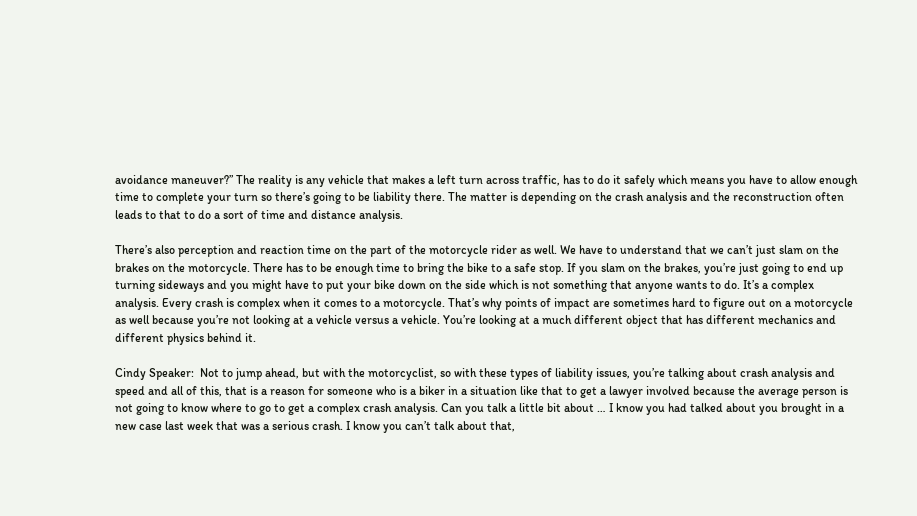avoidance maneuver?” The reality is any vehicle that makes a left turn across traffic, has to do it safely which means you have to allow enough time to complete your turn so there’s going to be liability there. The matter is depending on the crash analysis and the reconstruction often leads to that to do a sort of time and distance analysis.

There’s also perception and reaction time on the part of the motorcycle rider as well. We have to understand that we can’t just slam on the brakes on the motorcycle. There has to be enough time to bring the bike to a safe stop. If you slam on the brakes, you’re just going to end up turning sideways and you might have to put your bike down on the side which is not something that anyone wants to do. It’s a complex analysis. Every crash is complex when it comes to a motorcycle. That’s why points of impact are sometimes hard to figure out on a motorcycle as well because you’re not looking at a vehicle versus a vehicle. You’re looking at a much different object that has different mechanics and different physics behind it.

Cindy Speaker:  Not to jump ahead, but with the motorcyclist, so with these types of liability issues, you’re talking about crash analysis and speed and all of this, that is a reason for someone who is a biker in a situation like that to get a lawyer involved because the average person is not going to know where to go to get a complex crash analysis. Can you talk a little bit about … I know you had talked about you brought in a new case last week that was a serious crash. I know you can’t talk about that,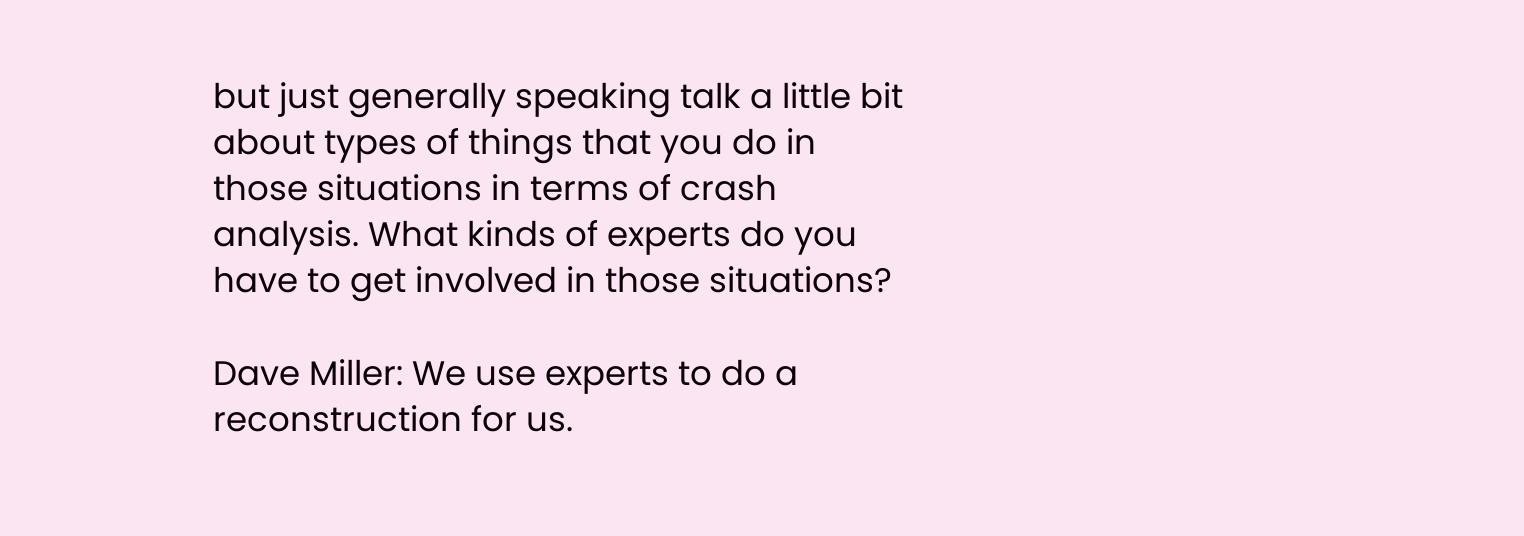but just generally speaking talk a little bit about types of things that you do in those situations in terms of crash analysis. What kinds of experts do you have to get involved in those situations?

Dave Miller: We use experts to do a reconstruction for us.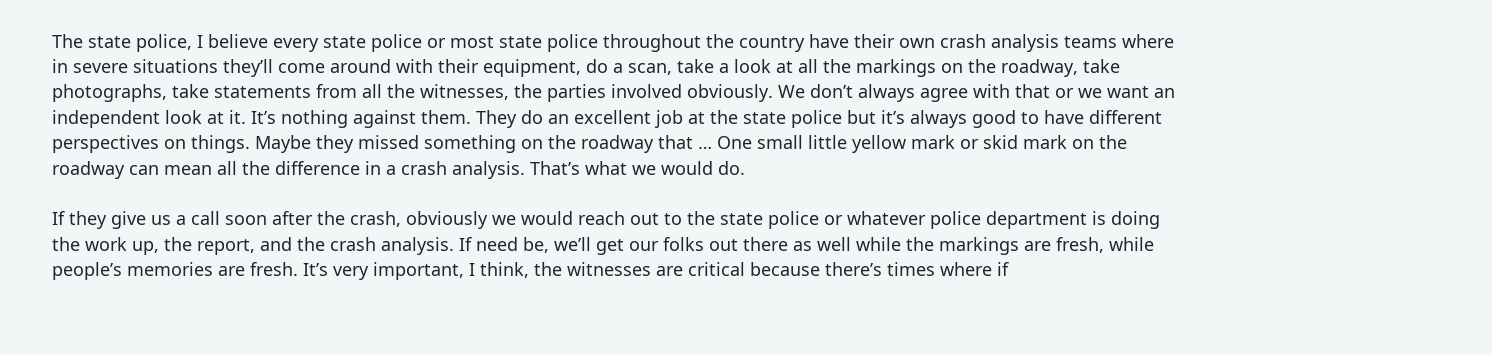The state police, I believe every state police or most state police throughout the country have their own crash analysis teams where in severe situations they’ll come around with their equipment, do a scan, take a look at all the markings on the roadway, take photographs, take statements from all the witnesses, the parties involved obviously. We don’t always agree with that or we want an independent look at it. It’s nothing against them. They do an excellent job at the state police but it’s always good to have different perspectives on things. Maybe they missed something on the roadway that … One small little yellow mark or skid mark on the roadway can mean all the difference in a crash analysis. That’s what we would do.

If they give us a call soon after the crash, obviously we would reach out to the state police or whatever police department is doing the work up, the report, and the crash analysis. If need be, we’ll get our folks out there as well while the markings are fresh, while people’s memories are fresh. It’s very important, I think, the witnesses are critical because there’s times where if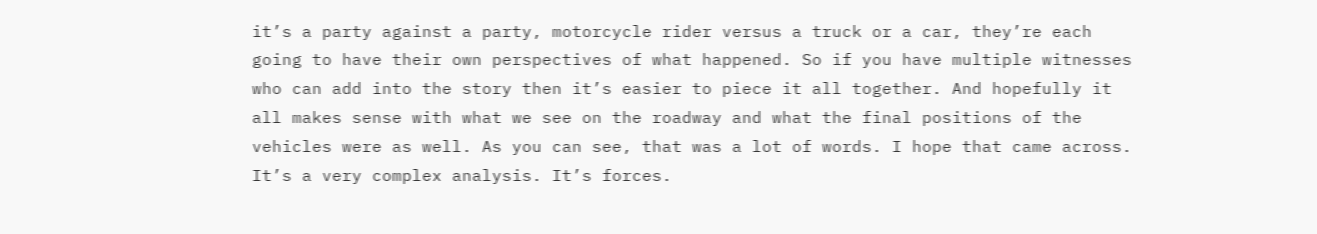it’s a party against a party, motorcycle rider versus a truck or a car, they’re each going to have their own perspectives of what happened. So if you have multiple witnesses who can add into the story then it’s easier to piece it all together. And hopefully it all makes sense with what we see on the roadway and what the final positions of the vehicles were as well. As you can see, that was a lot of words. I hope that came across. It’s a very complex analysis. It’s forces.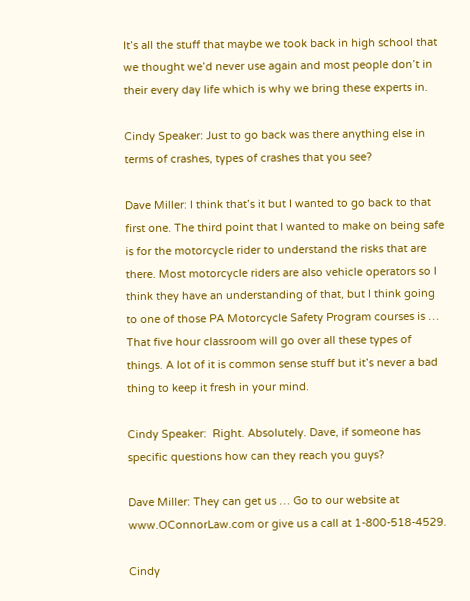It’s all the stuff that maybe we took back in high school that we thought we’d never use again and most people don’t in their every day life which is why we bring these experts in.

Cindy Speaker: Just to go back was there anything else in terms of crashes, types of crashes that you see?

Dave Miller: I think that’s it but I wanted to go back to that first one. The third point that I wanted to make on being safe is for the motorcycle rider to understand the risks that are there. Most motorcycle riders are also vehicle operators so I think they have an understanding of that, but I think going to one of those PA Motorcycle Safety Program courses is … That five hour classroom will go over all these types of things. A lot of it is common sense stuff but it’s never a bad thing to keep it fresh in your mind.

Cindy Speaker:  Right. Absolutely. Dave, if someone has specific questions how can they reach you guys?

Dave Miller: They can get us … Go to our website at www.OConnorLaw.com or give us a call at 1-800-518-4529.

Cindy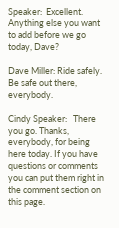Speaker:  Excellent. Anything else you want to add before we go today, Dave?

Dave Miller: Ride safely. Be safe out there, everybody.

Cindy Speaker:   There you go. Thanks, everybody, for being here today. If you have questions or comments you can put them right in the comment section on this page.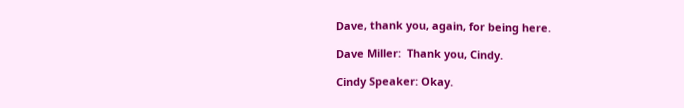Dave, thank you, again, for being here.

Dave Miller:  Thank you, Cindy.

Cindy Speaker: Okay.